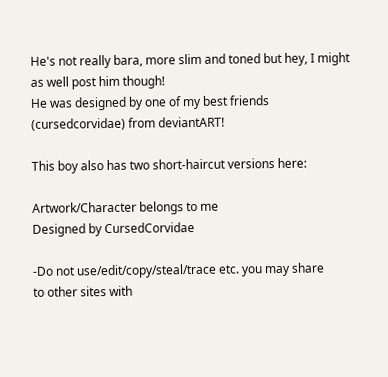He's not really bara, more slim and toned but hey, I might as well post him though!
He was designed by one of my best friends (cursedcorvidae) from deviantART!

This boy also has two short-haircut versions here:

Artwork/Character belongs to me
Designed by CursedCorvidae

-Do not use/edit/copy/steal/trace etc. you may share
to other sites with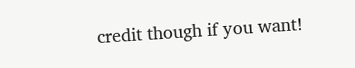credit though if you want!